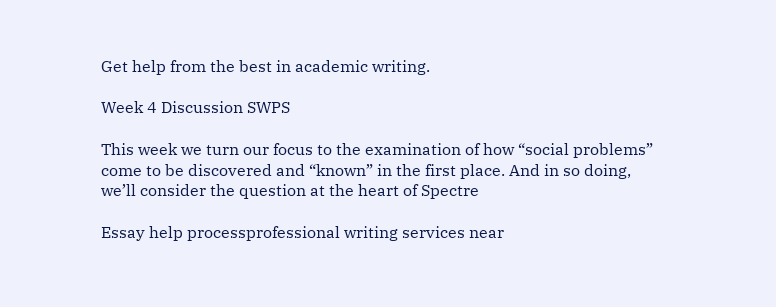Get help from the best in academic writing.

Week 4 Discussion SWPS

This week we turn our focus to the examination of how “social problems” come to be discovered and “known” in the first place. And in so doing, we’ll consider the question at the heart of Spectre

Essay help processprofessional writing services near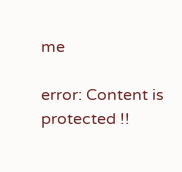me

error: Content is protected !!